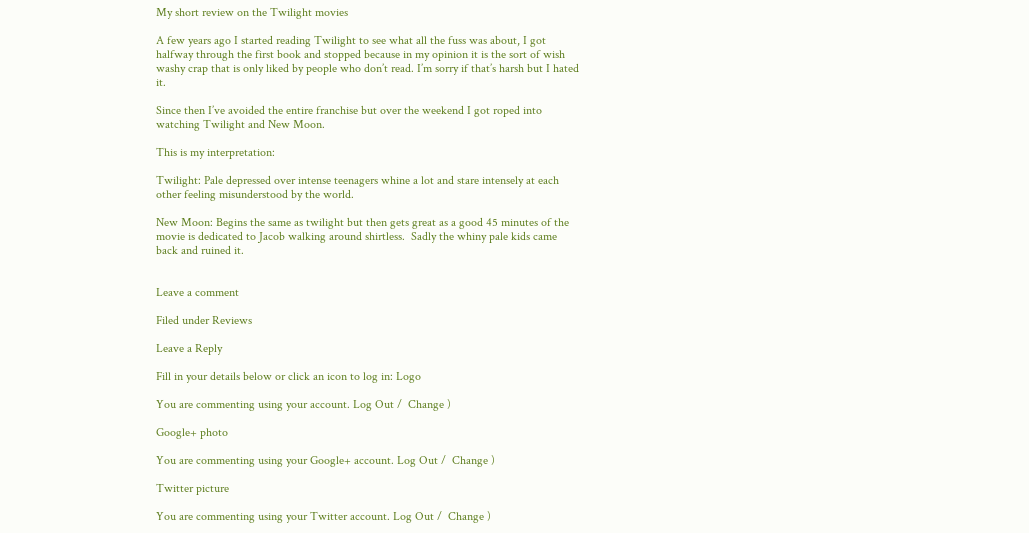My short review on the Twilight movies

A few years ago I started reading Twilight to see what all the fuss was about, I got halfway through the first book and stopped because in my opinion it is the sort of wish washy crap that is only liked by people who don’t read. I’m sorry if that’s harsh but I hated it.

Since then I’ve avoided the entire franchise but over the weekend I got roped into watching Twilight and New Moon.

This is my interpretation:

Twilight: Pale depressed over intense teenagers whine a lot and stare intensely at each other feeling misunderstood by the world.

New Moon: Begins the same as twilight but then gets great as a good 45 minutes of the movie is dedicated to Jacob walking around shirtless.  Sadly the whiny pale kids came back and ruined it.


Leave a comment

Filed under Reviews

Leave a Reply

Fill in your details below or click an icon to log in: Logo

You are commenting using your account. Log Out /  Change )

Google+ photo

You are commenting using your Google+ account. Log Out /  Change )

Twitter picture

You are commenting using your Twitter account. Log Out /  Change )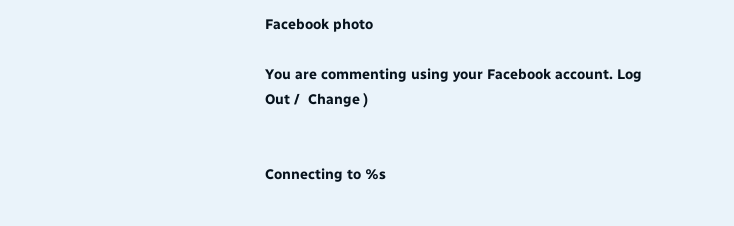Facebook photo

You are commenting using your Facebook account. Log Out /  Change )


Connecting to %s